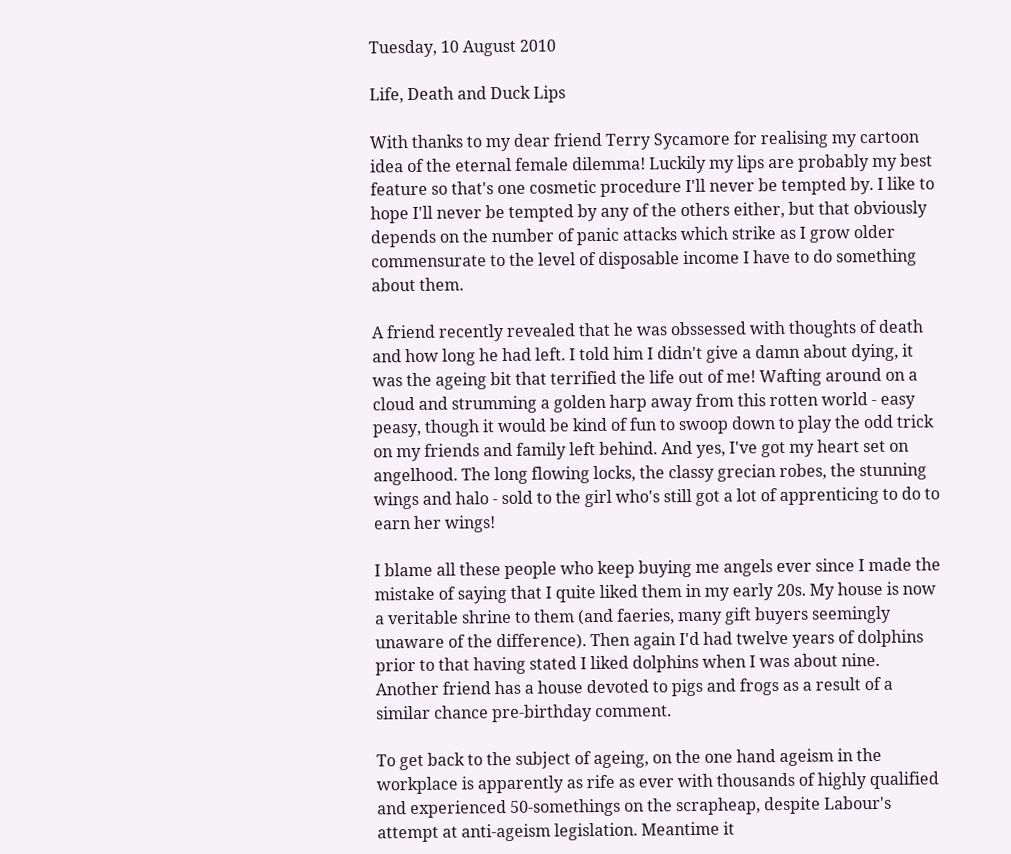Tuesday, 10 August 2010

Life, Death and Duck Lips

With thanks to my dear friend Terry Sycamore for realising my cartoon idea of the eternal female dilemma! Luckily my lips are probably my best feature so that's one cosmetic procedure I'll never be tempted by. I like to hope I'll never be tempted by any of the others either, but that obviously depends on the number of panic attacks which strike as I grow older commensurate to the level of disposable income I have to do something about them.

A friend recently revealed that he was obssessed with thoughts of death and how long he had left. I told him I didn't give a damn about dying, it was the ageing bit that terrified the life out of me! Wafting around on a cloud and strumming a golden harp away from this rotten world - easy peasy, though it would be kind of fun to swoop down to play the odd trick on my friends and family left behind. And yes, I've got my heart set on angelhood. The long flowing locks, the classy grecian robes, the stunning wings and halo - sold to the girl who's still got a lot of apprenticing to do to earn her wings!

I blame all these people who keep buying me angels ever since I made the mistake of saying that I quite liked them in my early 20s. My house is now a veritable shrine to them (and faeries, many gift buyers seemingly unaware of the difference). Then again I'd had twelve years of dolphins prior to that having stated I liked dolphins when I was about nine. Another friend has a house devoted to pigs and frogs as a result of a similar chance pre-birthday comment.

To get back to the subject of ageing, on the one hand ageism in the workplace is apparently as rife as ever with thousands of highly qualified and experienced 50-somethings on the scrapheap, despite Labour's attempt at anti-ageism legislation. Meantime it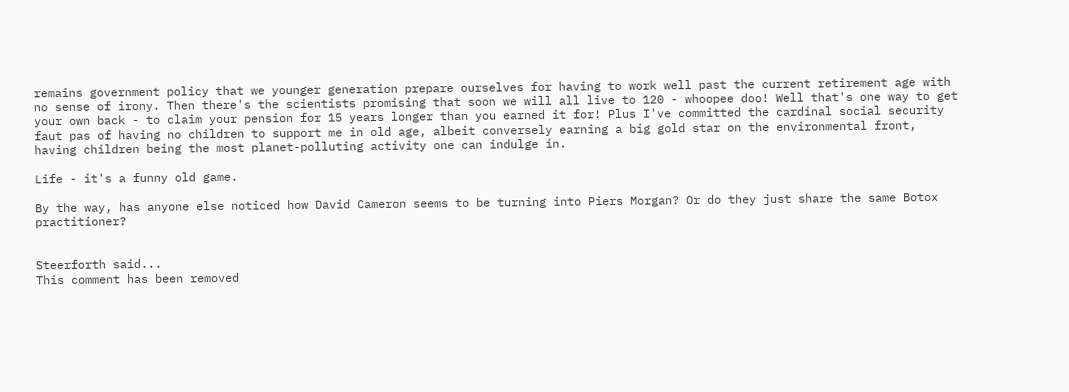remains government policy that we younger generation prepare ourselves for having to work well past the current retirement age with no sense of irony. Then there's the scientists promising that soon we will all live to 120 - whoopee doo! Well that's one way to get your own back - to claim your pension for 15 years longer than you earned it for! Plus I've committed the cardinal social security faut pas of having no children to support me in old age, albeit conversely earning a big gold star on the environmental front, having children being the most planet-polluting activity one can indulge in.

Life - it's a funny old game.

By the way, has anyone else noticed how David Cameron seems to be turning into Piers Morgan? Or do they just share the same Botox practitioner?


Steerforth said...
This comment has been removed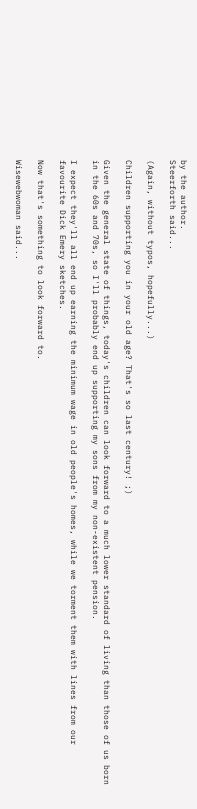by the author.
Steerforth said...

(Again, without typos, hopefully...)

Children supporting you in your old age? That's so last century! ;)

Given the general state of things, today's children can look forward to a much lower standard of living than those of us born in the 60s and 70s, so I'll probably end up supporting my sons from my non-existent pension.

I expect they'll all end up earning the minimum wage in old people's homes, while we torment them with lines from our favourite Dick Emery sketches.

Now that's something to look forward to.

Wisewebwoman said...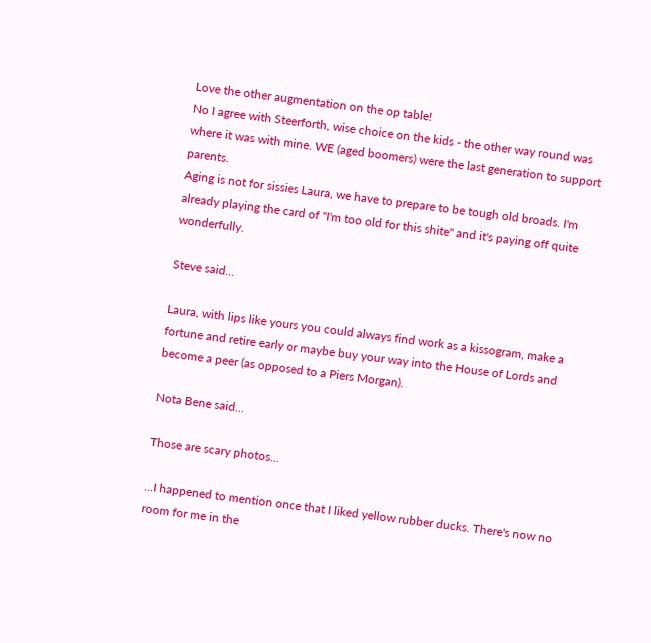Love the other augmentation on the op table!
No I agree with Steerforth, wise choice on the kids - the other way round was where it was with mine. WE (aged boomers) were the last generation to support parents.
Aging is not for sissies Laura, we have to prepare to be tough old broads. I'm already playing the card of "I'm too old for this shite" and it's paying off quite wonderfully.

Steve said...

Laura, with lips like yours you could always find work as a kissogram, make a fortune and retire early or maybe buy your way into the House of Lords and become a peer (as opposed to a Piers Morgan).

Nota Bene said...

Those are scary photos...

...I happened to mention once that I liked yellow rubber ducks. There's now no room for me in the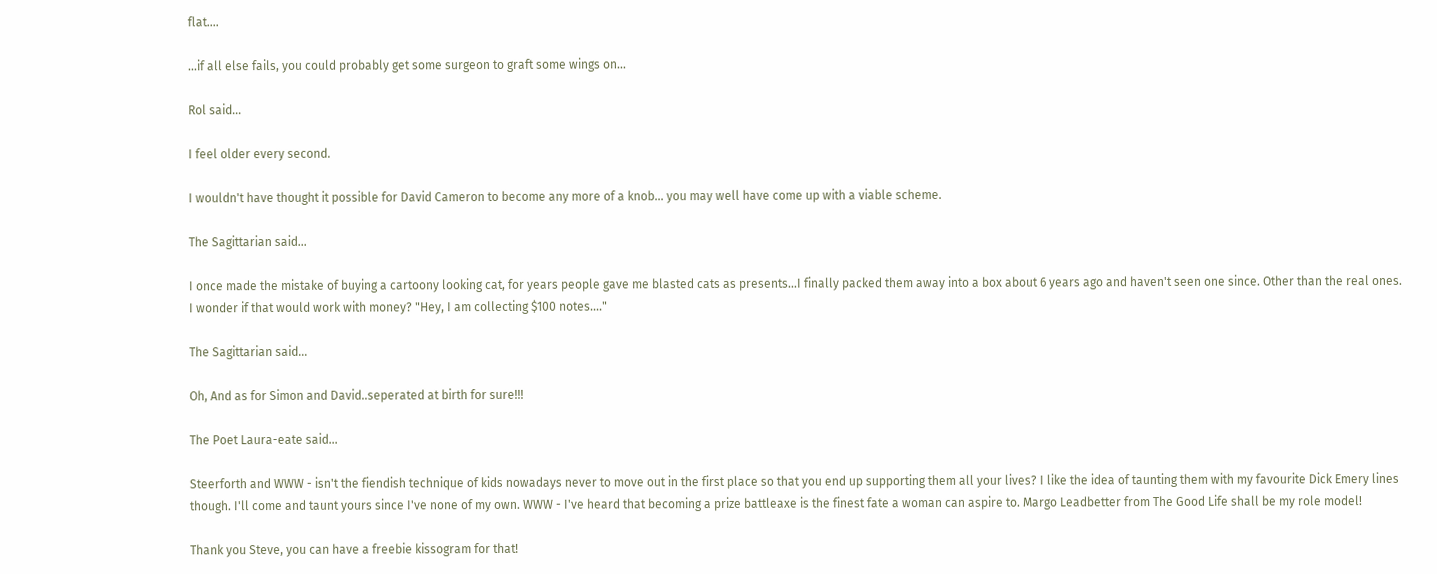flat....

...if all else fails, you could probably get some surgeon to graft some wings on...

Rol said...

I feel older every second.

I wouldn't have thought it possible for David Cameron to become any more of a knob... you may well have come up with a viable scheme.

The Sagittarian said...

I once made the mistake of buying a cartoony looking cat, for years people gave me blasted cats as presents...I finally packed them away into a box about 6 years ago and haven't seen one since. Other than the real ones.
I wonder if that would work with money? "Hey, I am collecting $100 notes...."

The Sagittarian said...

Oh, And as for Simon and David..seperated at birth for sure!!!

The Poet Laura-eate said...

Steerforth and WWW - isn't the fiendish technique of kids nowadays never to move out in the first place so that you end up supporting them all your lives? I like the idea of taunting them with my favourite Dick Emery lines though. I'll come and taunt yours since I've none of my own. WWW - I've heard that becoming a prize battleaxe is the finest fate a woman can aspire to. Margo Leadbetter from The Good Life shall be my role model!

Thank you Steve, you can have a freebie kissogram for that!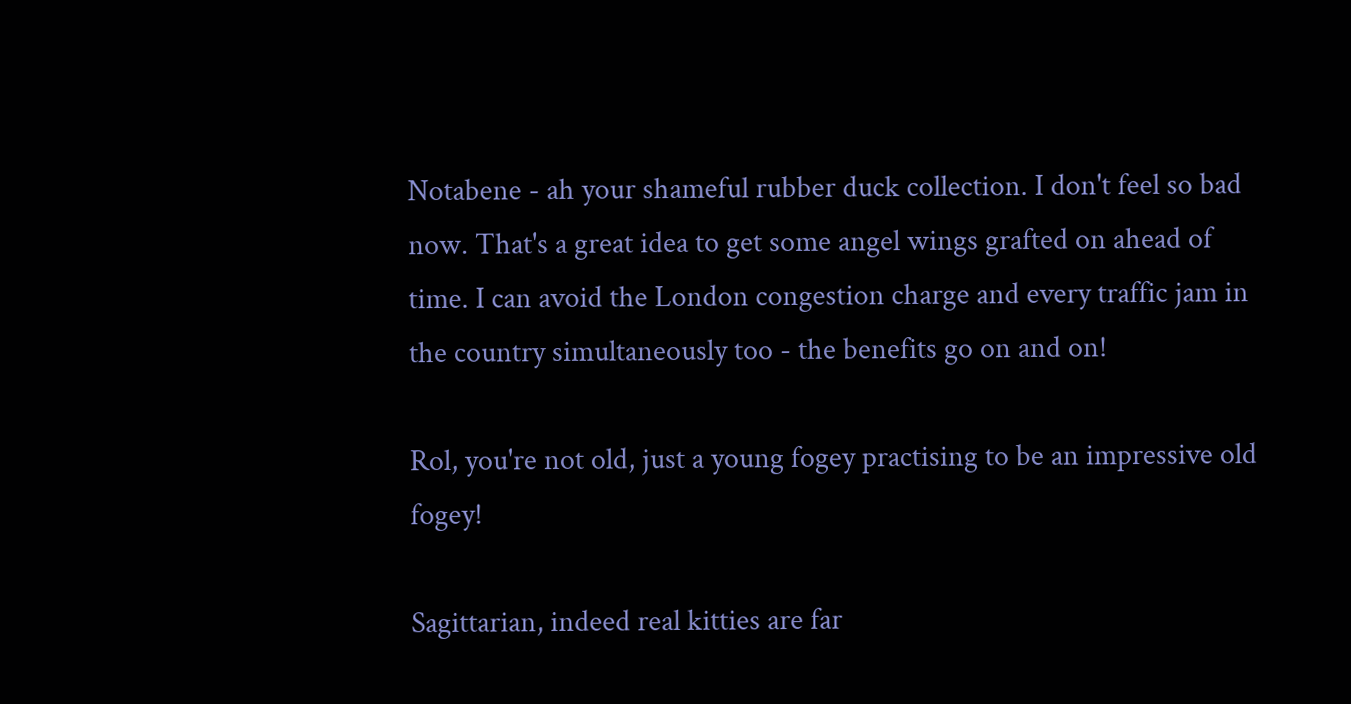Notabene - ah your shameful rubber duck collection. I don't feel so bad now. That's a great idea to get some angel wings grafted on ahead of time. I can avoid the London congestion charge and every traffic jam in the country simultaneously too - the benefits go on and on!

Rol, you're not old, just a young fogey practising to be an impressive old fogey!

Sagittarian, indeed real kitties are far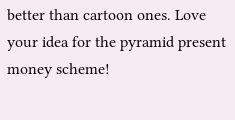better than cartoon ones. Love your idea for the pyramid present money scheme!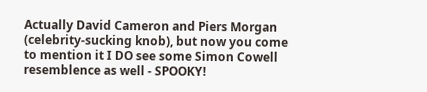Actually David Cameron and Piers Morgan (celebrity-sucking knob), but now you come to mention it I DO see some Simon Cowell resemblence as well - SPOOKY!